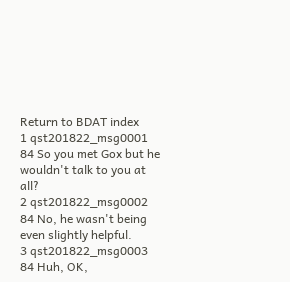Return to BDAT index
1 qst201822_msg0001 84 So you met Gox but he wouldn't talk to you at all?
2 qst201822_msg0002 84 No, he wasn't being even slightly helpful.
3 qst201822_msg0003 84 Huh, OK,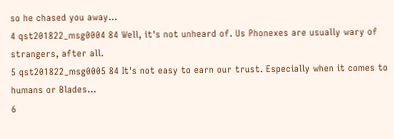so he chased you away...
4 qst201822_msg0004 84 Well, it's not unheard of. Us Phonexes are usually wary of strangers, after all.
5 qst201822_msg0005 84 It's not easy to earn our trust. Especially when it comes to humans or Blades...
6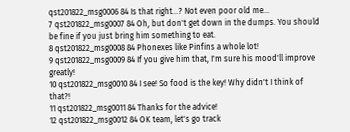qst201822_msg0006 84 Is that right...? Not even poor old me...
7 qst201822_msg0007 84 Oh, but don't get down in the dumps. You should be fine if you just bring him something to eat.
8 qst201822_msg0008 84 Phonexes like Pinfins a whole lot!
9 qst201822_msg0009 84 If you give him that, I'm sure his mood'll improve greatly!
10 qst201822_msg0010 84 I see! So food is the key! Why didn't I think of that?!
11 qst201822_msg0011 84 Thanks for the advice!
12 qst201822_msg0012 84 OK team, let's go track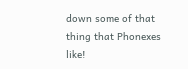down some of that thing that Phonexes like!